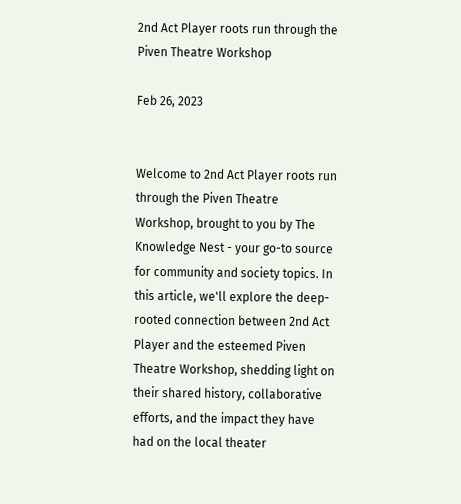2nd Act Player roots run through the Piven Theatre Workshop

Feb 26, 2023


Welcome to 2nd Act Player roots run through the Piven Theatre Workshop, brought to you by The Knowledge Nest - your go-to source for community and society topics. In this article, we'll explore the deep-rooted connection between 2nd Act Player and the esteemed Piven Theatre Workshop, shedding light on their shared history, collaborative efforts, and the impact they have had on the local theater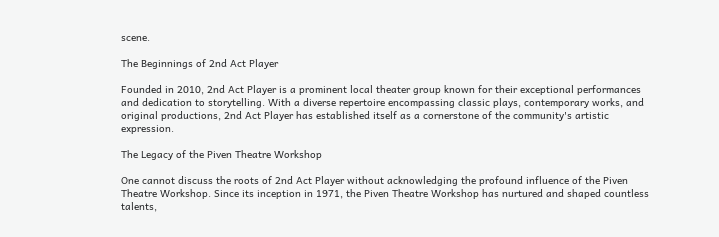scene.

The Beginnings of 2nd Act Player

Founded in 2010, 2nd Act Player is a prominent local theater group known for their exceptional performances and dedication to storytelling. With a diverse repertoire encompassing classic plays, contemporary works, and original productions, 2nd Act Player has established itself as a cornerstone of the community's artistic expression.

The Legacy of the Piven Theatre Workshop

One cannot discuss the roots of 2nd Act Player without acknowledging the profound influence of the Piven Theatre Workshop. Since its inception in 1971, the Piven Theatre Workshop has nurtured and shaped countless talents,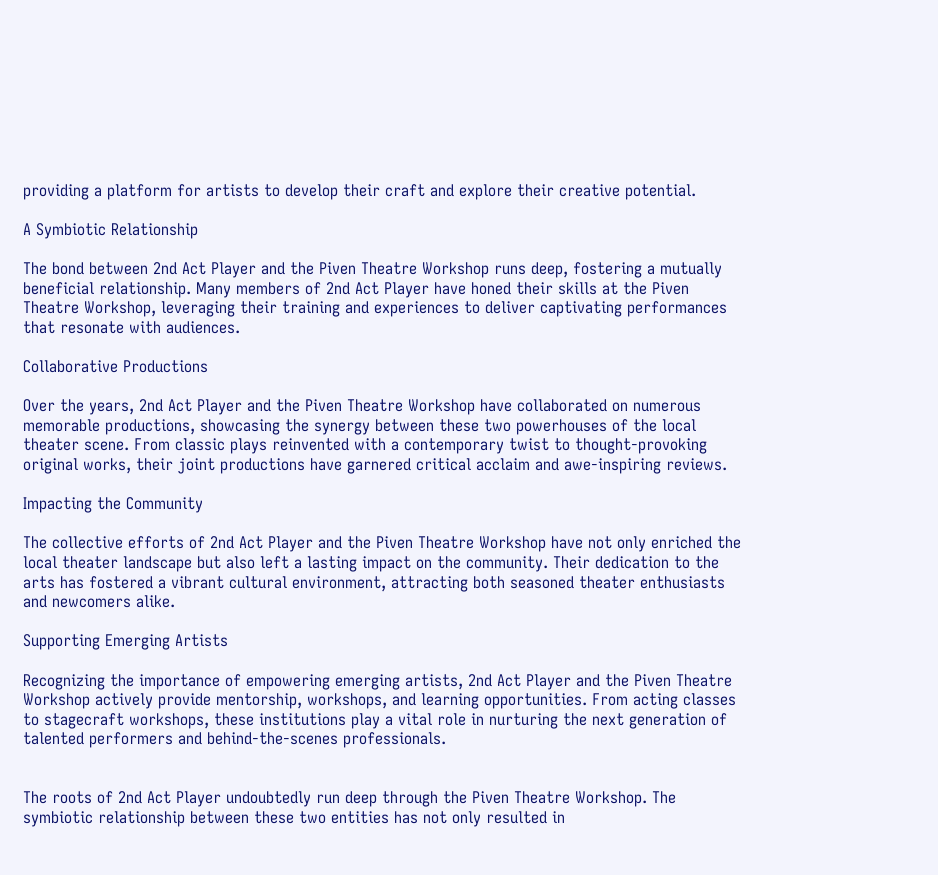providing a platform for artists to develop their craft and explore their creative potential.

A Symbiotic Relationship

The bond between 2nd Act Player and the Piven Theatre Workshop runs deep, fostering a mutually beneficial relationship. Many members of 2nd Act Player have honed their skills at the Piven Theatre Workshop, leveraging their training and experiences to deliver captivating performances that resonate with audiences.

Collaborative Productions

Over the years, 2nd Act Player and the Piven Theatre Workshop have collaborated on numerous memorable productions, showcasing the synergy between these two powerhouses of the local theater scene. From classic plays reinvented with a contemporary twist to thought-provoking original works, their joint productions have garnered critical acclaim and awe-inspiring reviews.

Impacting the Community

The collective efforts of 2nd Act Player and the Piven Theatre Workshop have not only enriched the local theater landscape but also left a lasting impact on the community. Their dedication to the arts has fostered a vibrant cultural environment, attracting both seasoned theater enthusiasts and newcomers alike.

Supporting Emerging Artists

Recognizing the importance of empowering emerging artists, 2nd Act Player and the Piven Theatre Workshop actively provide mentorship, workshops, and learning opportunities. From acting classes to stagecraft workshops, these institutions play a vital role in nurturing the next generation of talented performers and behind-the-scenes professionals.


The roots of 2nd Act Player undoubtedly run deep through the Piven Theatre Workshop. The symbiotic relationship between these two entities has not only resulted in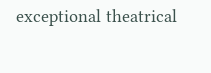exceptional theatrical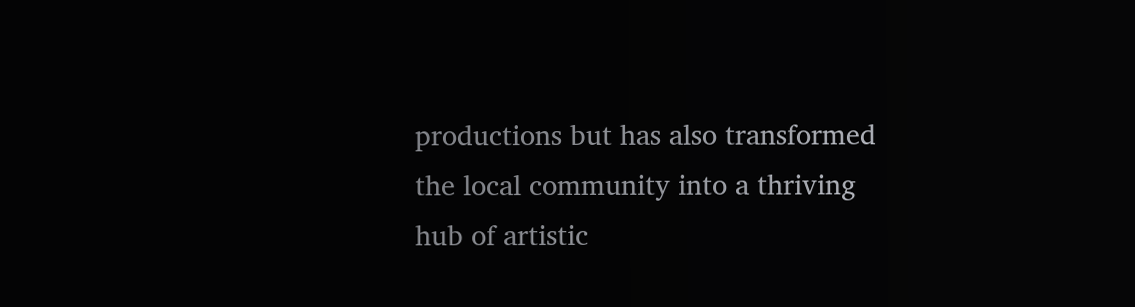productions but has also transformed the local community into a thriving hub of artistic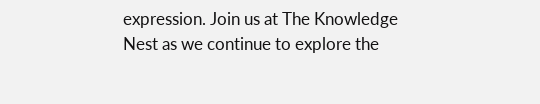expression. Join us at The Knowledge Nest as we continue to explore the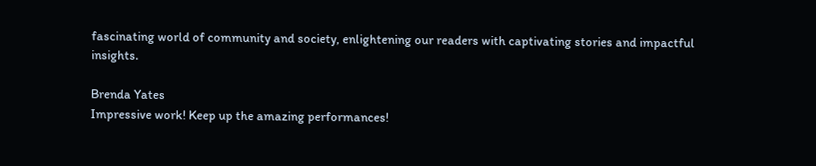fascinating world of community and society, enlightening our readers with captivating stories and impactful insights.

Brenda Yates
Impressive work! Keep up the amazing performances!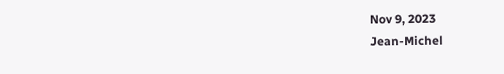Nov 9, 2023
Jean-Michel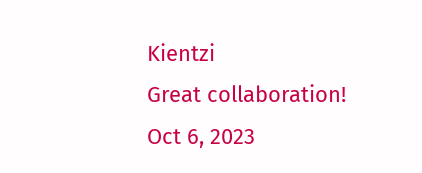Kientzi
Great collaboration!
Oct 6, 2023